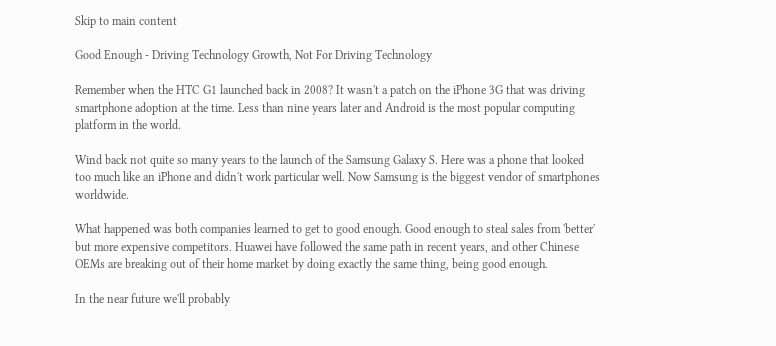Skip to main content

Good Enough - Driving Technology Growth, Not For Driving Technology

Remember when the HTC G1 launched back in 2008? It wasn't a patch on the iPhone 3G that was driving smartphone adoption at the time. Less than nine years later and Android is the most popular computing platform in the world.

Wind back not quite so many years to the launch of the Samsung Galaxy S. Here was a phone that looked too much like an iPhone and didn't work particular well. Now Samsung is the biggest vendor of smartphones worldwide.

What happened was both companies learned to get to good enough. Good enough to steal sales from 'better' but more expensive competitors. Huawei have followed the same path in recent years, and other Chinese OEMs are breaking out of their home market by doing exactly the same thing, being good enough.

In the near future we'll probably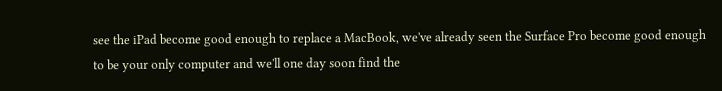see the iPad become good enough to replace a MacBook, we've already seen the Surface Pro become good enough to be your only computer and we'll one day soon find the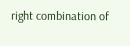right combination of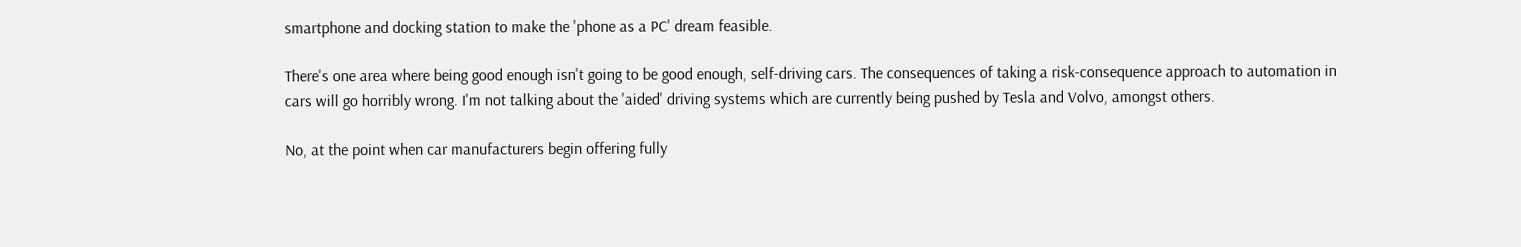smartphone and docking station to make the 'phone as a PC' dream feasible.

There's one area where being good enough isn't going to be good enough, self-driving cars. The consequences of taking a risk-consequence approach to automation in cars will go horribly wrong. I'm not talking about the 'aided' driving systems which are currently being pushed by Tesla and Volvo, amongst others.

No, at the point when car manufacturers begin offering fully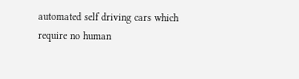automated self driving cars which require no human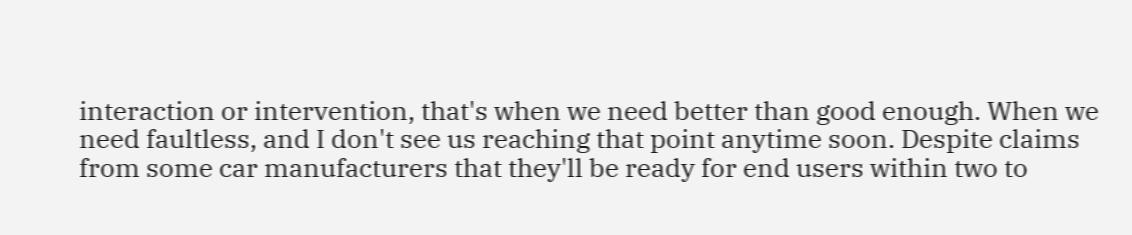interaction or intervention, that's when we need better than good enough. When we need faultless, and I don't see us reaching that point anytime soon. Despite claims from some car manufacturers that they'll be ready for end users within two to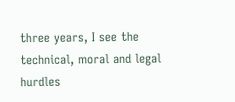three years, I see the technical, moral and legal hurdles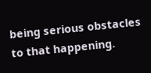being serious obstacles to that happening.